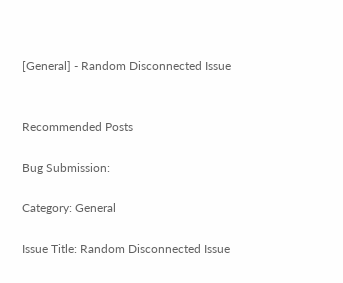[General] - Random Disconnected Issue


Recommended Posts

Bug Submission:

Category: General

Issue Title: Random Disconnected Issue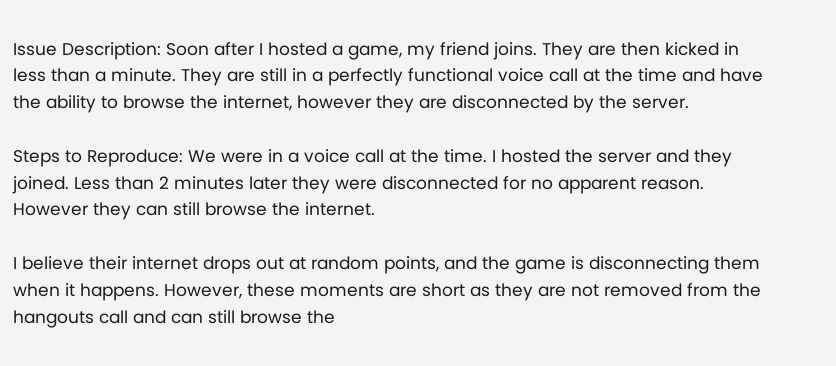Issue Description: Soon after I hosted a game, my friend joins. They are then kicked in less than a minute. They are still in a perfectly functional voice call at the time and have the ability to browse the internet, however they are disconnected by the server.

Steps to Reproduce: We were in a voice call at the time. I hosted the server and they joined. Less than 2 minutes later they were disconnected for no apparent reason. However they can still browse the internet.

I believe their internet drops out at random points, and the game is disconnecting them when it happens. However, these moments are short as they are not removed from the hangouts call and can still browse the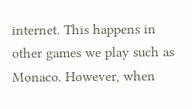internet. This happens in other games we play such as Monaco. However, when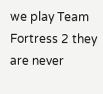we play Team Fortress 2 they are never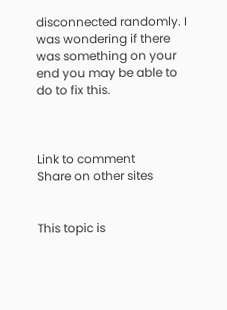disconnected randomly. I was wondering if there was something on your end you may be able to do to fix this.



Link to comment
Share on other sites


This topic is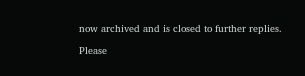now archived and is closed to further replies.

Please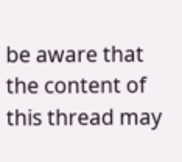be aware that the content of this thread may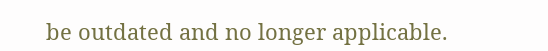be outdated and no longer applicable.